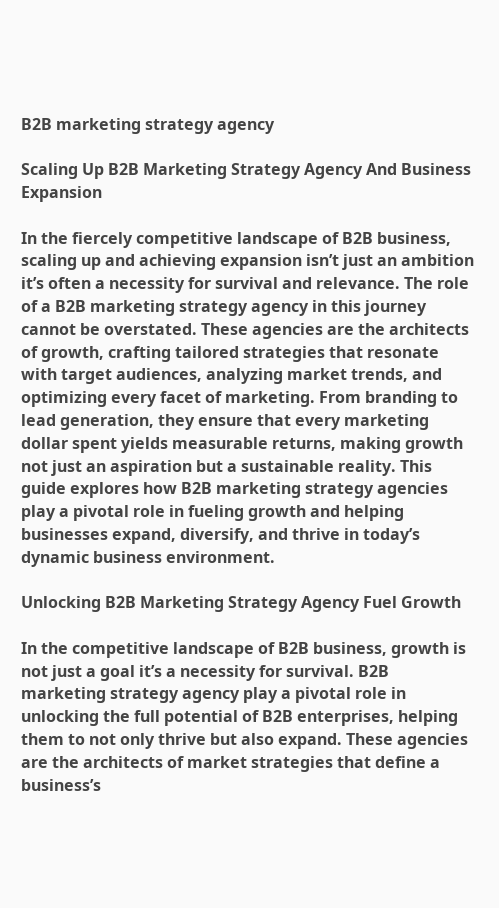B2B marketing strategy agency

Scaling Up B2B Marketing Strategy Agency And Business Expansion

In the fiercely competitive landscape of B2B business, scaling up and achieving expansion isn’t just an ambition it’s often a necessity for survival and relevance. The role of a B2B marketing strategy agency in this journey cannot be overstated. These agencies are the architects of growth, crafting tailored strategies that resonate with target audiences, analyzing market trends, and optimizing every facet of marketing. From branding to lead generation, they ensure that every marketing dollar spent yields measurable returns, making growth not just an aspiration but a sustainable reality. This guide explores how B2B marketing strategy agencies play a pivotal role in fueling growth and helping businesses expand, diversify, and thrive in today’s dynamic business environment.

Unlocking B2B Marketing Strategy Agency Fuel Growth

In the competitive landscape of B2B business, growth is not just a goal it’s a necessity for survival. B2B marketing strategy agency play a pivotal role in unlocking the full potential of B2B enterprises, helping them to not only thrive but also expand. These agencies are the architects of market strategies that define a business’s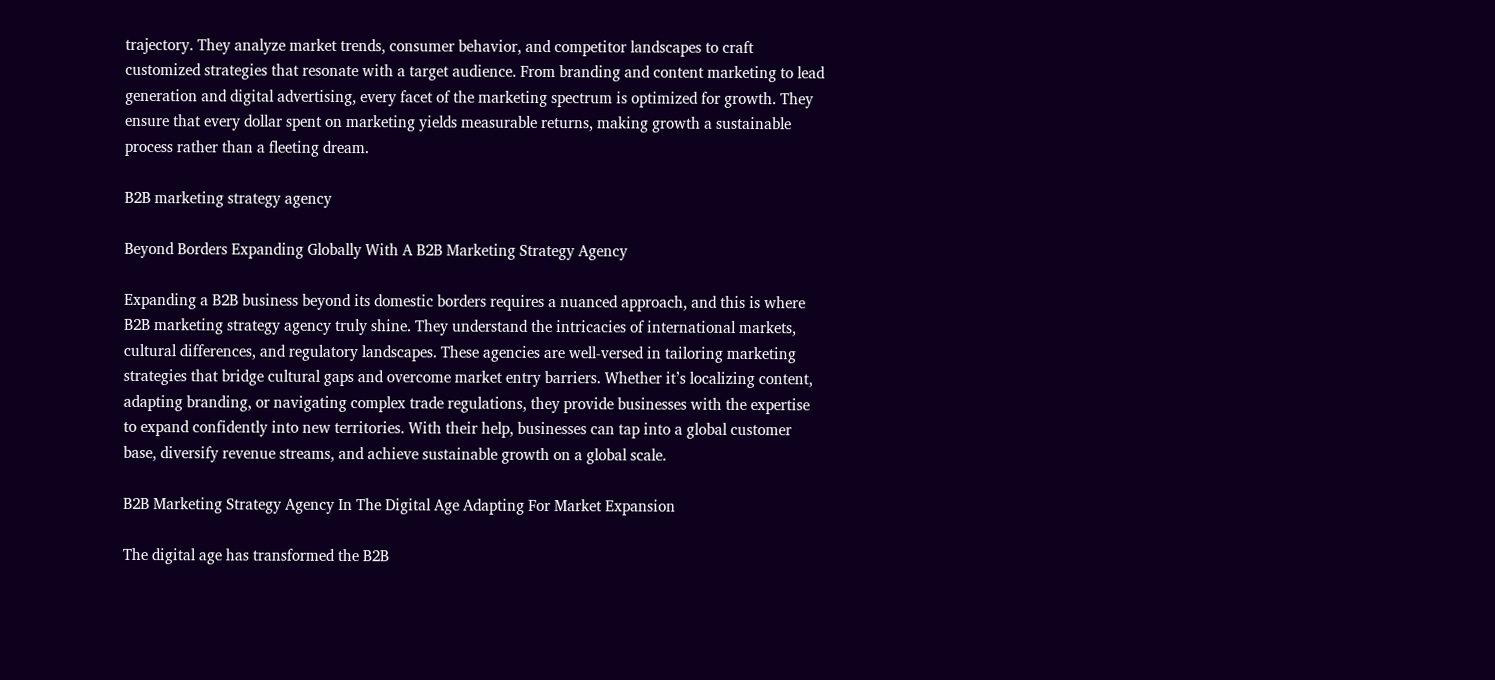trajectory. They analyze market trends, consumer behavior, and competitor landscapes to craft customized strategies that resonate with a target audience. From branding and content marketing to lead generation and digital advertising, every facet of the marketing spectrum is optimized for growth. They ensure that every dollar spent on marketing yields measurable returns, making growth a sustainable process rather than a fleeting dream.

B2B marketing strategy agency

Beyond Borders Expanding Globally With A B2B Marketing Strategy Agency

Expanding a B2B business beyond its domestic borders requires a nuanced approach, and this is where B2B marketing strategy agency truly shine. They understand the intricacies of international markets, cultural differences, and regulatory landscapes. These agencies are well-versed in tailoring marketing strategies that bridge cultural gaps and overcome market entry barriers. Whether it’s localizing content, adapting branding, or navigating complex trade regulations, they provide businesses with the expertise to expand confidently into new territories. With their help, businesses can tap into a global customer base, diversify revenue streams, and achieve sustainable growth on a global scale.

B2B Marketing Strategy Agency In The Digital Age Adapting For Market Expansion

The digital age has transformed the B2B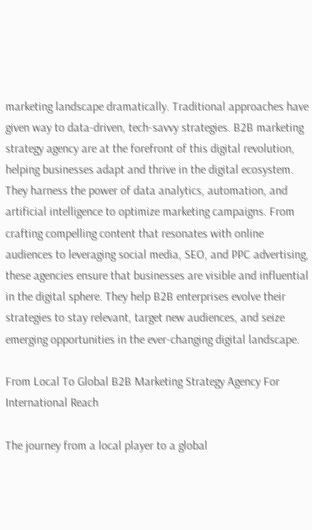marketing landscape dramatically. Traditional approaches have given way to data-driven, tech-savvy strategies. B2B marketing strategy agency are at the forefront of this digital revolution, helping businesses adapt and thrive in the digital ecosystem. They harness the power of data analytics, automation, and artificial intelligence to optimize marketing campaigns. From crafting compelling content that resonates with online audiences to leveraging social media, SEO, and PPC advertising, these agencies ensure that businesses are visible and influential in the digital sphere. They help B2B enterprises evolve their strategies to stay relevant, target new audiences, and seize emerging opportunities in the ever-changing digital landscape.

From Local To Global B2B Marketing Strategy Agency For International Reach

The journey from a local player to a global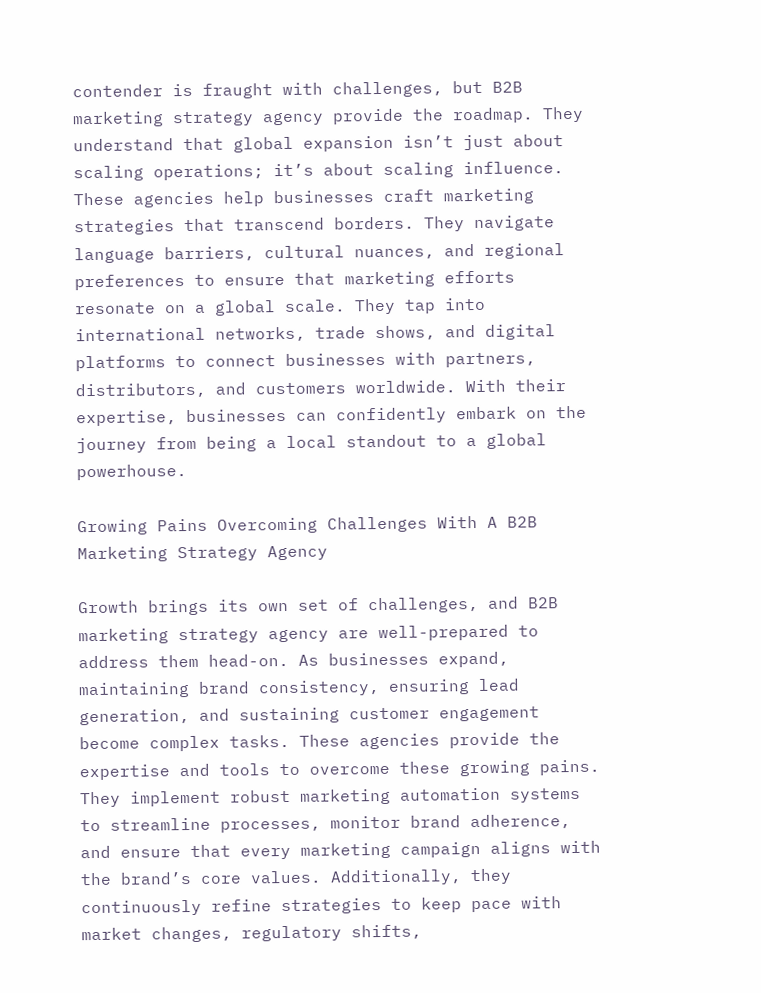contender is fraught with challenges, but B2B marketing strategy agency provide the roadmap. They understand that global expansion isn’t just about scaling operations; it’s about scaling influence. These agencies help businesses craft marketing strategies that transcend borders. They navigate language barriers, cultural nuances, and regional preferences to ensure that marketing efforts resonate on a global scale. They tap into international networks, trade shows, and digital platforms to connect businesses with partners, distributors, and customers worldwide. With their expertise, businesses can confidently embark on the journey from being a local standout to a global powerhouse.

Growing Pains Overcoming Challenges With A B2B Marketing Strategy Agency

Growth brings its own set of challenges, and B2B marketing strategy agency are well-prepared to address them head-on. As businesses expand, maintaining brand consistency, ensuring lead generation, and sustaining customer engagement become complex tasks. These agencies provide the expertise and tools to overcome these growing pains. They implement robust marketing automation systems to streamline processes, monitor brand adherence, and ensure that every marketing campaign aligns with the brand’s core values. Additionally, they continuously refine strategies to keep pace with market changes, regulatory shifts,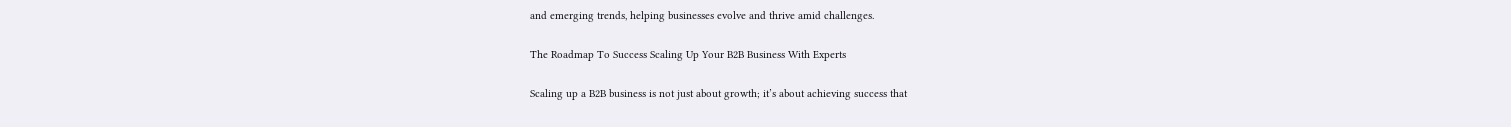and emerging trends, helping businesses evolve and thrive amid challenges.

The Roadmap To Success Scaling Up Your B2B Business With Experts

Scaling up a B2B business is not just about growth; it’s about achieving success that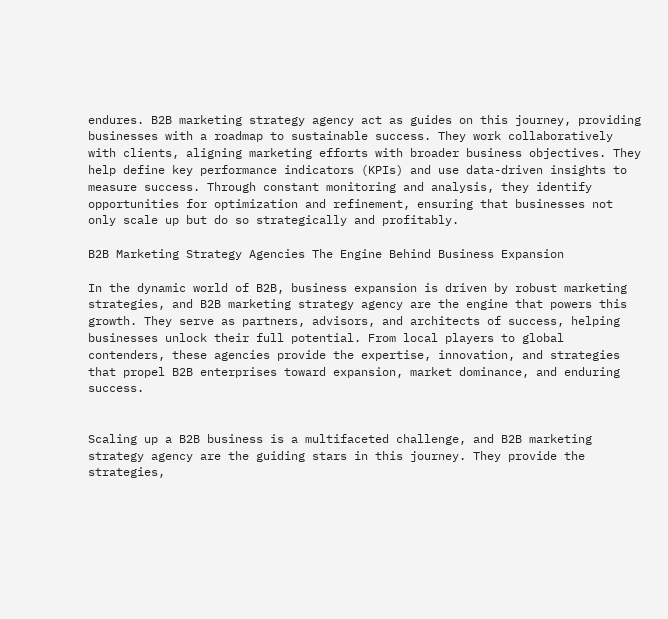endures. B2B marketing strategy agency act as guides on this journey, providing businesses with a roadmap to sustainable success. They work collaboratively with clients, aligning marketing efforts with broader business objectives. They help define key performance indicators (KPIs) and use data-driven insights to measure success. Through constant monitoring and analysis, they identify opportunities for optimization and refinement, ensuring that businesses not only scale up but do so strategically and profitably.

B2B Marketing Strategy Agencies The Engine Behind Business Expansion

In the dynamic world of B2B, business expansion is driven by robust marketing strategies, and B2B marketing strategy agency are the engine that powers this growth. They serve as partners, advisors, and architects of success, helping businesses unlock their full potential. From local players to global contenders, these agencies provide the expertise, innovation, and strategies that propel B2B enterprises toward expansion, market dominance, and enduring success.


Scaling up a B2B business is a multifaceted challenge, and B2B marketing strategy agency are the guiding stars in this journey. They provide the strategies,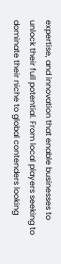expertise, and innovation that enable businesses to unlock their full potential. From local players seeking to dominate their niche to global contenders looking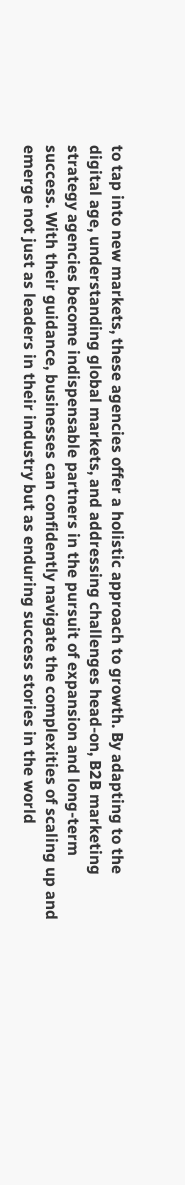to tap into new markets, these agencies offer a holistic approach to growth. By adapting to the digital age, understanding global markets, and addressing challenges head-on, B2B marketing strategy agencies become indispensable partners in the pursuit of expansion and long-term success. With their guidance, businesses can confidently navigate the complexities of scaling up and emerge not just as leaders in their industry but as enduring success stories in the world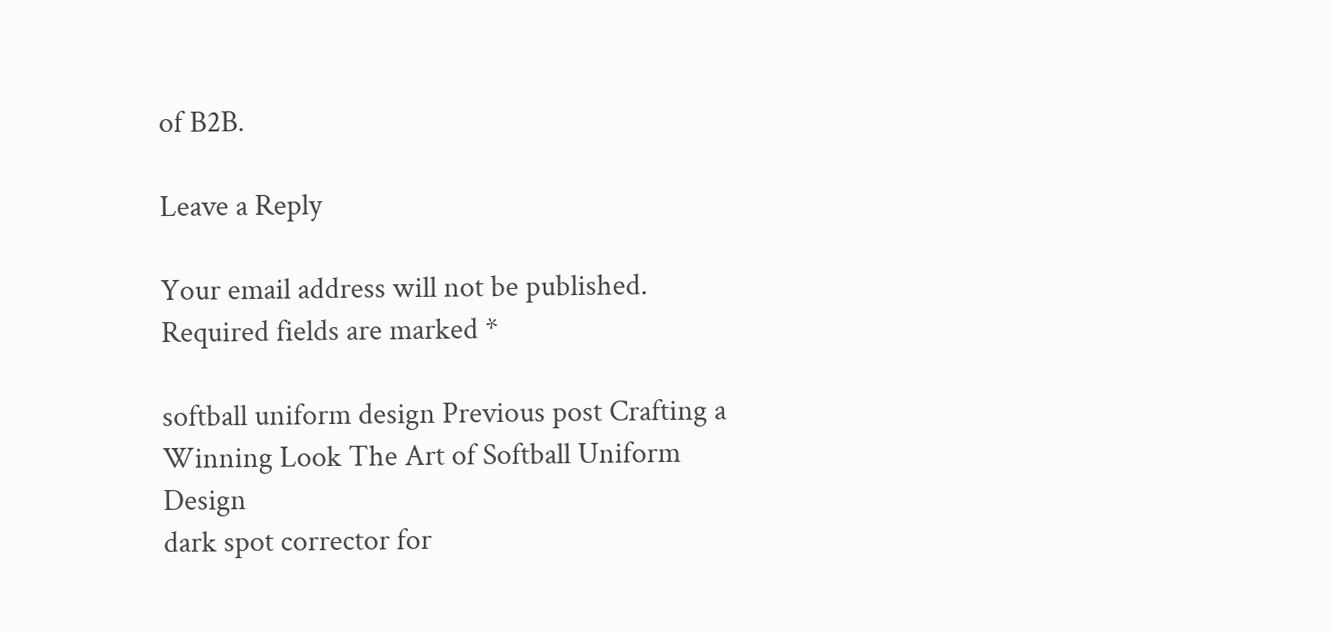of B2B.

Leave a Reply

Your email address will not be published. Required fields are marked *

softball uniform design Previous post Crafting a Winning Look The Art of Softball Uniform Design
dark spot corrector for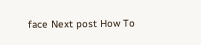face Next post How To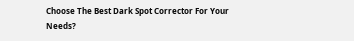Choose The Best Dark Spot Corrector For Your Needs?